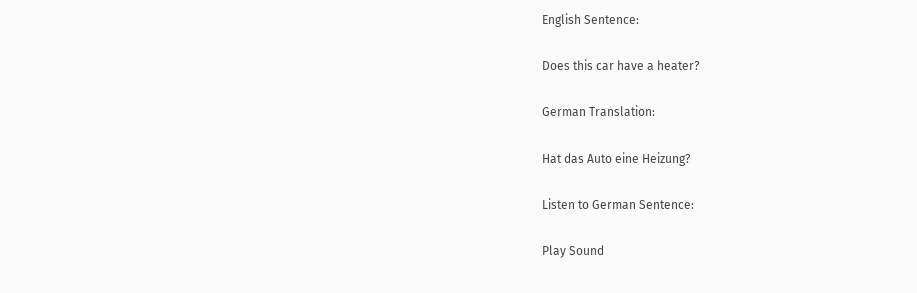English Sentence:

Does this car have a heater?

German Translation:

Hat das Auto eine Heizung?

Listen to German Sentence:

Play Sound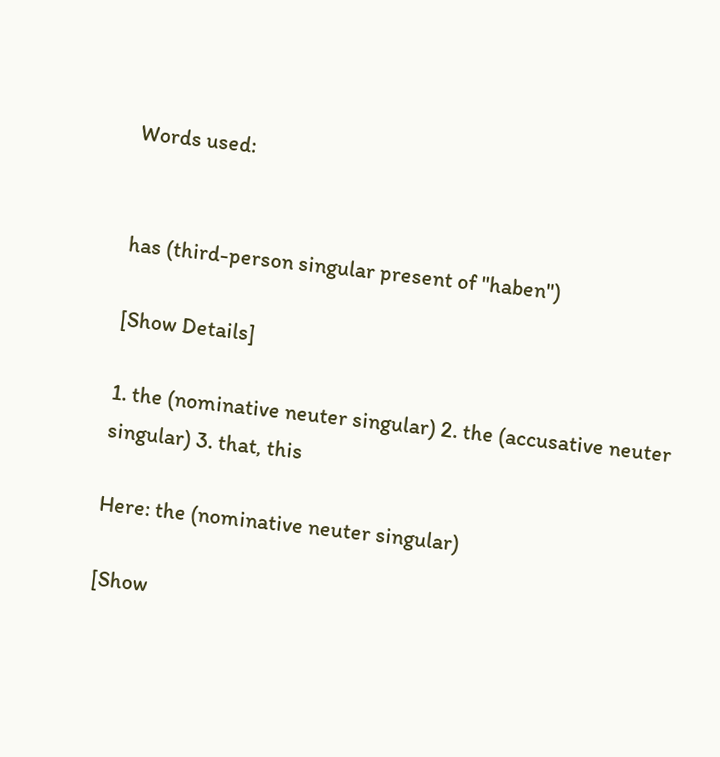Words used:


has (third-person singular present of "haben")

[Show Details]

1. the (nominative neuter singular) 2. the (accusative neuter singular) 3. that, this

Here: the (nominative neuter singular)

[Show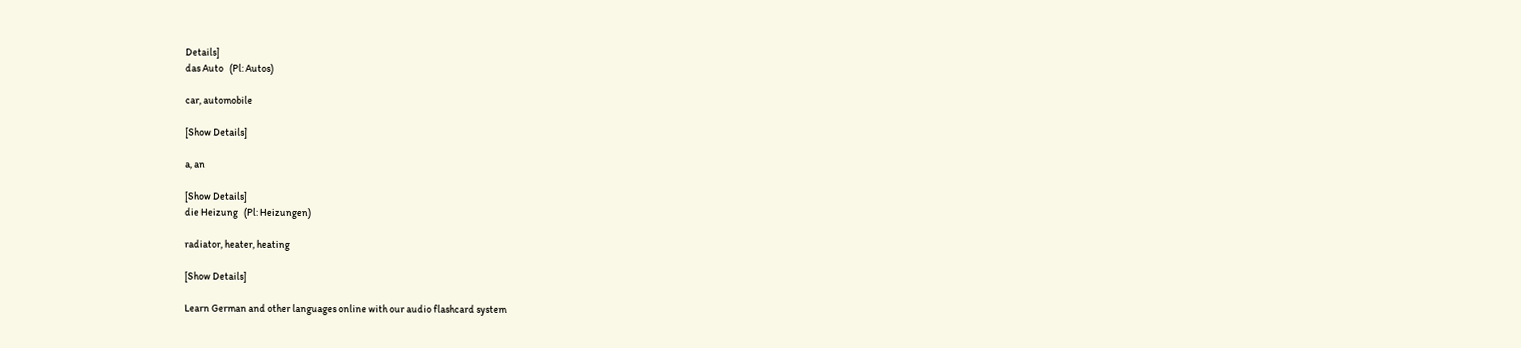Details]
das Auto   (Pl: Autos)

car, automobile

[Show Details]

a, an

[Show Details]
die Heizung   (Pl: Heizungen)

radiator, heater, heating

[Show Details]

Learn German and other languages online with our audio flashcard system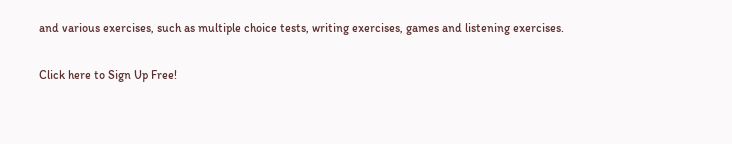and various exercises, such as multiple choice tests, writing exercises, games and listening exercises.

Click here to Sign Up Free!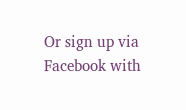Or sign up via Facebook with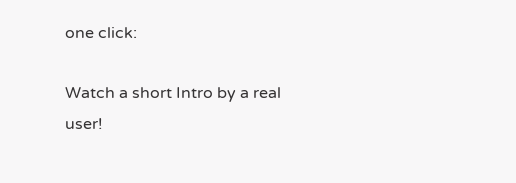one click:

Watch a short Intro by a real user!